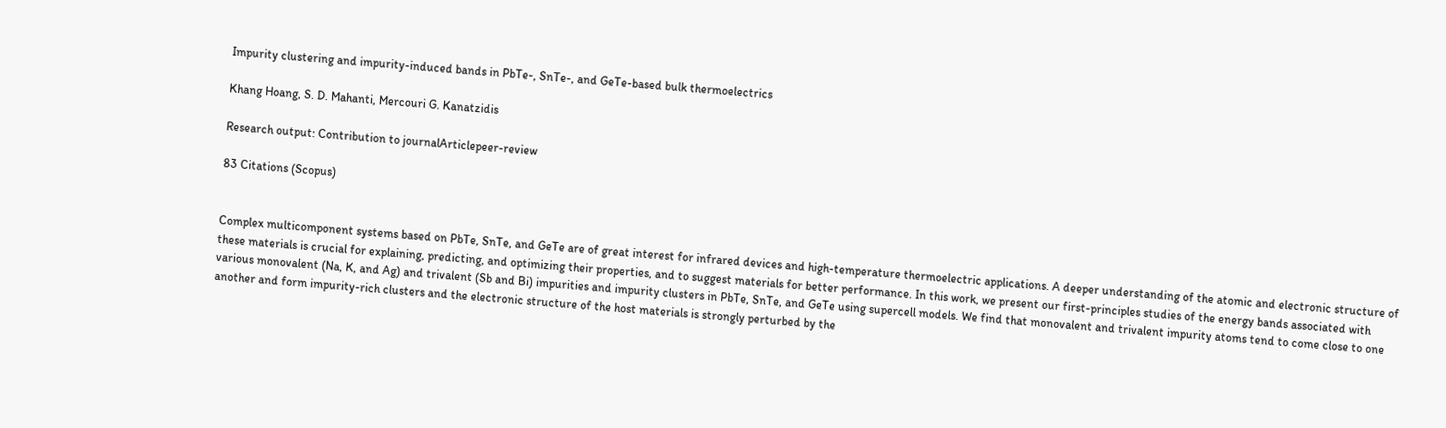Impurity clustering and impurity-induced bands in PbTe-, SnTe-, and GeTe-based bulk thermoelectrics

Khang Hoang, S. D. Mahanti, Mercouri G. Kanatzidis

Research output: Contribution to journalArticlepeer-review

83 Citations (Scopus)


Complex multicomponent systems based on PbTe, SnTe, and GeTe are of great interest for infrared devices and high-temperature thermoelectric applications. A deeper understanding of the atomic and electronic structure of these materials is crucial for explaining, predicting, and optimizing their properties, and to suggest materials for better performance. In this work, we present our first-principles studies of the energy bands associated with various monovalent (Na, K, and Ag) and trivalent (Sb and Bi) impurities and impurity clusters in PbTe, SnTe, and GeTe using supercell models. We find that monovalent and trivalent impurity atoms tend to come close to one another and form impurity-rich clusters and the electronic structure of the host materials is strongly perturbed by the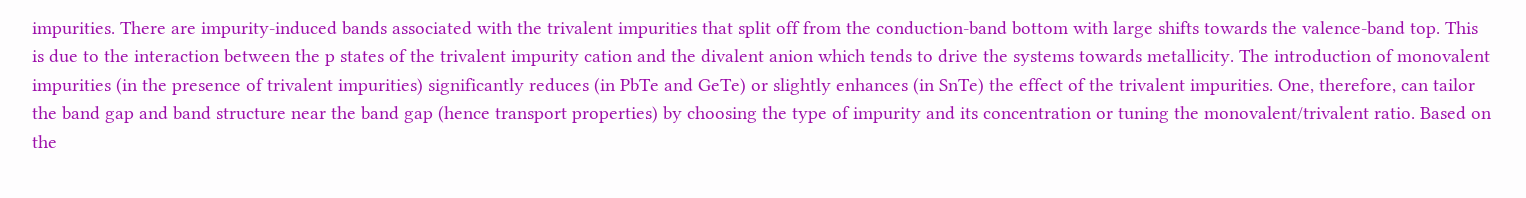impurities. There are impurity-induced bands associated with the trivalent impurities that split off from the conduction-band bottom with large shifts towards the valence-band top. This is due to the interaction between the p states of the trivalent impurity cation and the divalent anion which tends to drive the systems towards metallicity. The introduction of monovalent impurities (in the presence of trivalent impurities) significantly reduces (in PbTe and GeTe) or slightly enhances (in SnTe) the effect of the trivalent impurities. One, therefore, can tailor the band gap and band structure near the band gap (hence transport properties) by choosing the type of impurity and its concentration or tuning the monovalent/trivalent ratio. Based on the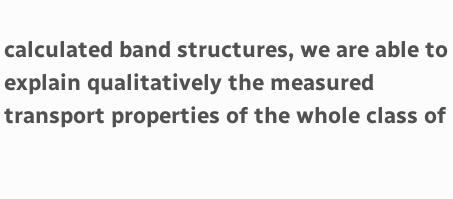calculated band structures, we are able to explain qualitatively the measured transport properties of the whole class of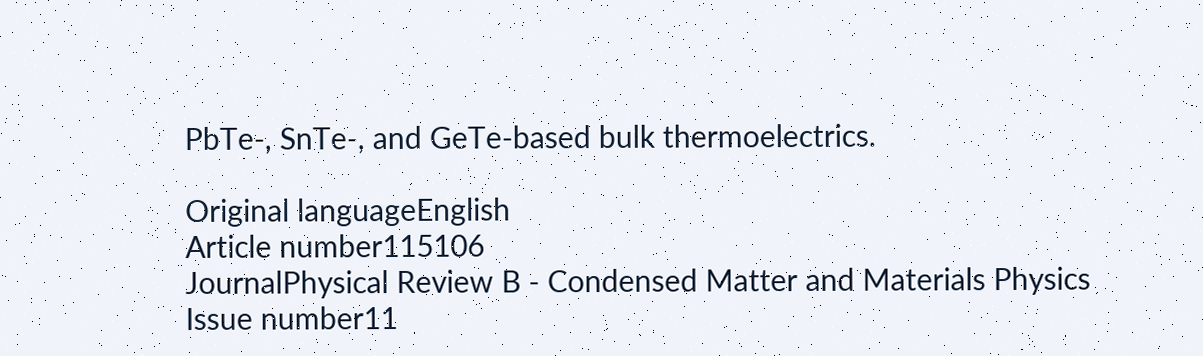PbTe-, SnTe-, and GeTe-based bulk thermoelectrics.

Original languageEnglish
Article number115106
JournalPhysical Review B - Condensed Matter and Materials Physics
Issue number11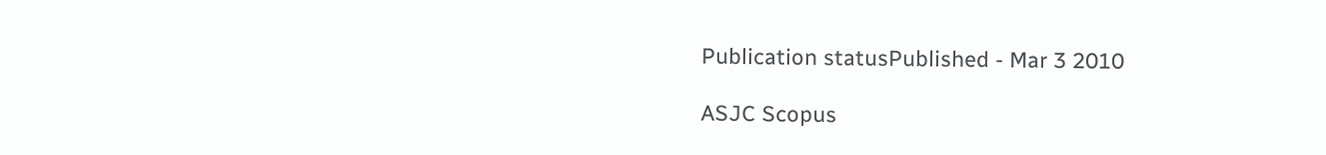Publication statusPublished - Mar 3 2010

ASJC Scopus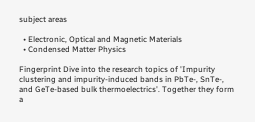subject areas

  • Electronic, Optical and Magnetic Materials
  • Condensed Matter Physics

Fingerprint Dive into the research topics of 'Impurity clustering and impurity-induced bands in PbTe-, SnTe-, and GeTe-based bulk thermoelectrics'. Together they form a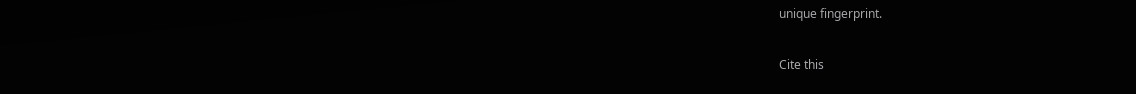unique fingerprint.

Cite this